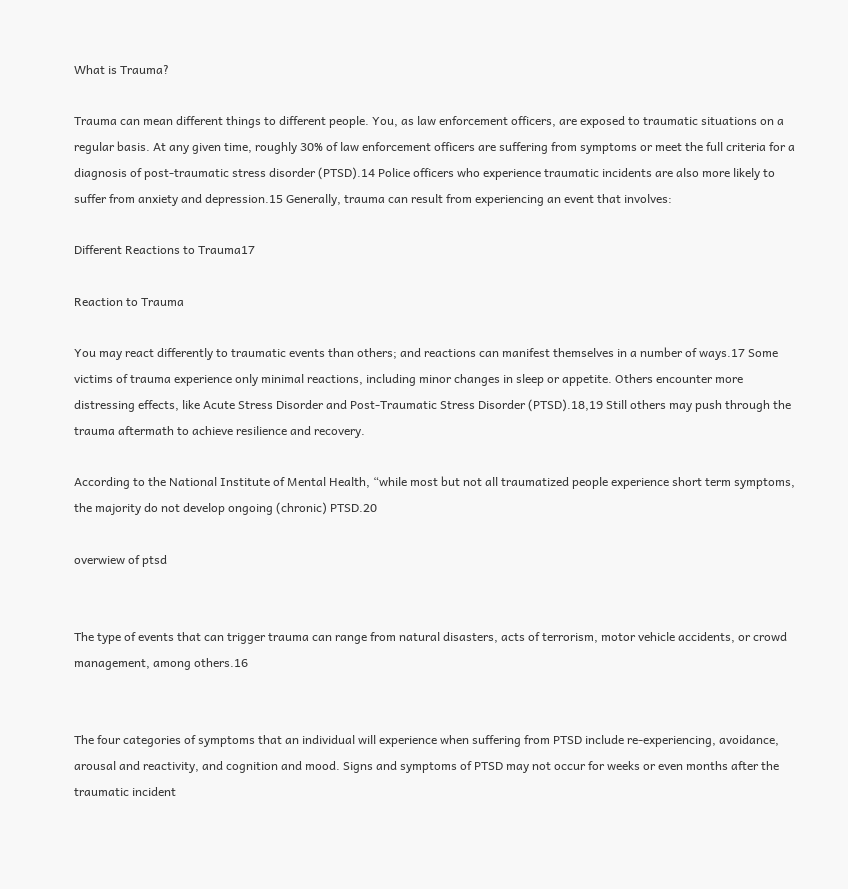What is Trauma?

Trauma can mean different things to different people. You, as law enforcement officers, are exposed to traumatic situations on a regular basis. At any given time, roughly 30% of law enforcement officers are suffering from symptoms or meet the full criteria for a diagnosis of post-traumatic stress disorder (PTSD).14 Police officers who experience traumatic incidents are also more likely to suffer from anxiety and depression.15 Generally, trauma can result from experiencing an event that involves:

Different Reactions to Trauma17

Reaction to Trauma

You may react differently to traumatic events than others; and reactions can manifest themselves in a number of ways.17 Some victims of trauma experience only minimal reactions, including minor changes in sleep or appetite. Others encounter more distressing effects, like Acute Stress Disorder and Post-Traumatic Stress Disorder (PTSD).18,19 Still others may push through the trauma aftermath to achieve resilience and recovery.

According to the National Institute of Mental Health, “while most but not all traumatized people experience short term symptoms, the majority do not develop ongoing (chronic) PTSD.20

overwiew of ptsd


The type of events that can trigger trauma can range from natural disasters, acts of terrorism, motor vehicle accidents, or crowd management, among others.16


The four categories of symptoms that an individual will experience when suffering from PTSD include re-experiencing, avoidance, arousal and reactivity, and cognition and mood. Signs and symptoms of PTSD may not occur for weeks or even months after the traumatic incident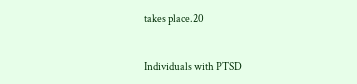takes place.20


Individuals with PTSD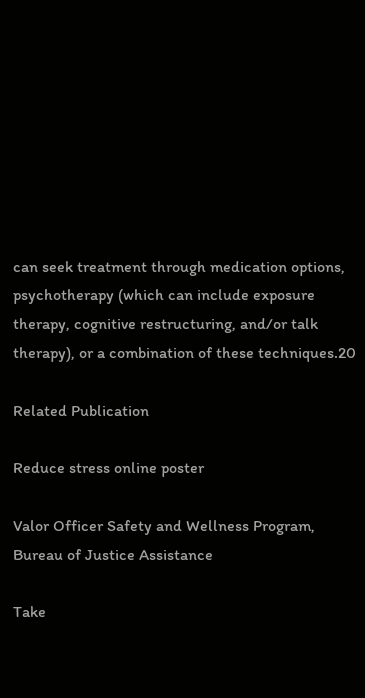can seek treatment through medication options, psychotherapy (which can include exposure therapy, cognitive restructuring, and/or talk therapy), or a combination of these techniques.20

Related Publication

Reduce stress online poster

Valor Officer Safety and Wellness Program, Bureau of Justice Assistance

Take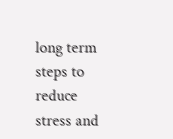long term steps to reduce stress and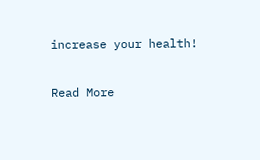increase your health!

Read More